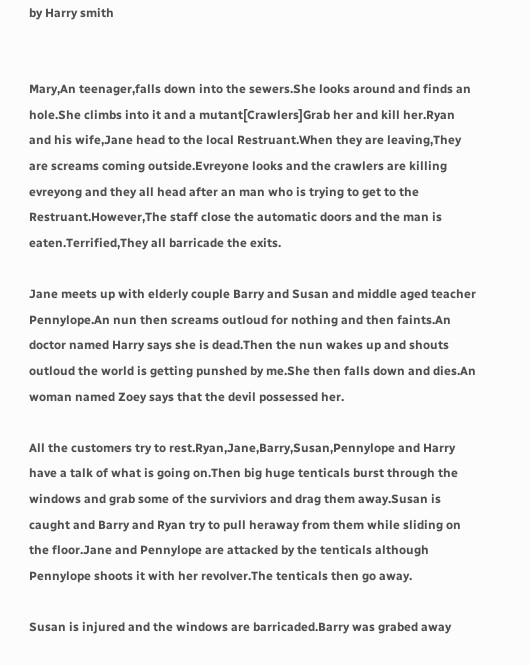by Harry smith


Mary,An teenager,falls down into the sewers.She looks around and finds an hole.She climbs into it and a mutant[Crawlers]Grab her and kill her.Ryan and his wife,Jane head to the local Restruant.When they are leaving,They are screams coming outside.Evreyone looks and the crawlers are killing evreyong and they all head after an man who is trying to get to the Restruant.However,The staff close the automatic doors and the man is eaten.Terrified,They all barricade the exits.

Jane meets up with elderly couple Barry and Susan and middle aged teacher Pennylope.An nun then screams outloud for nothing and then faints.An doctor named Harry says she is dead.Then the nun wakes up and shouts outloud the world is getting punshed by me.She then falls down and dies.An woman named Zoey says that the devil possessed her.

All the customers try to rest.Ryan,Jane,Barry,Susan,Pennylope and Harry have a talk of what is going on.Then big huge tenticals burst through the windows and grab some of the surviviors and drag them away.Susan is caught and Barry and Ryan try to pull heraway from them while sliding on the floor.Jane and Pennylope are attacked by the tenticals although Pennylope shoots it with her revolver.The tenticals then go away.

Susan is injured and the windows are barricaded.Barry was grabed away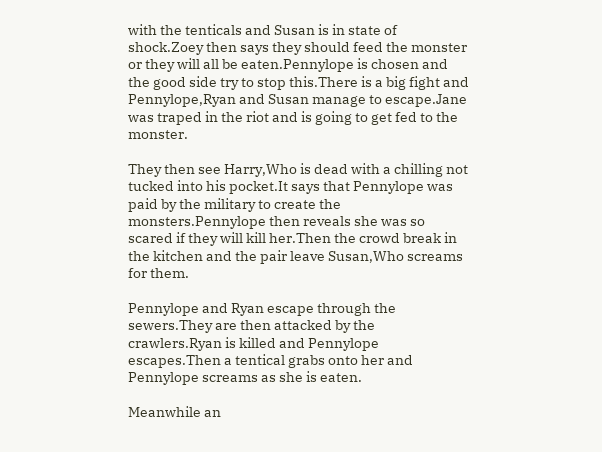with the tenticals and Susan is in state of shock.Zoey then says they should feed the monster or they will all be eaten.Pennylope is chosen and the good side try to stop this.There is a big fight and Pennylope,Ryan and Susan manage to escape.Jane was traped in the riot and is going to get fed to the monster.

They then see Harry,Who is dead with a chilling not tucked into his pocket.It says that Pennylope was paid by the military to create the monsters.Pennylope then reveals she was so scared if they will kill her.Then the crowd break in the kitchen and the pair leave Susan,Who screams for them.

Pennylope and Ryan escape through the sewers.They are then attacked by the crawlers.Ryan is killed and Pennylope escapes.Then a tentical grabs onto her and Pennylope screams as she is eaten.

Meanwhile an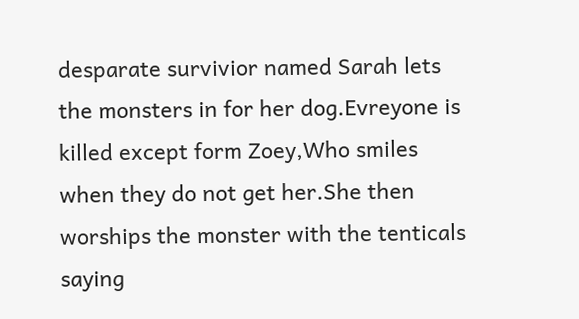desparate survivior named Sarah lets the monsters in for her dog.Evreyone is killed except form Zoey,Who smiles when they do not get her.She then worships the monster with the tenticals saying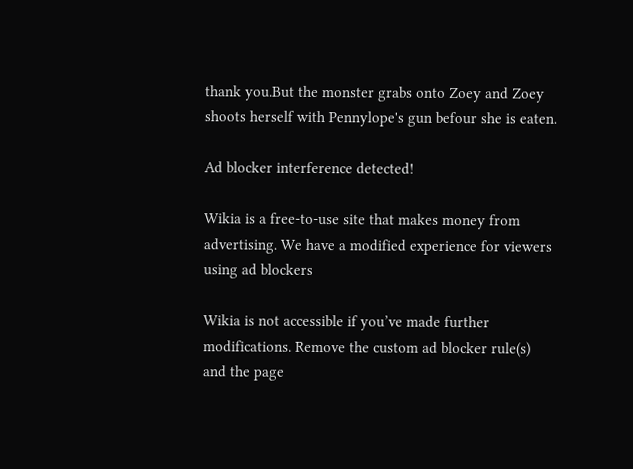thank you.But the monster grabs onto Zoey and Zoey shoots herself with Pennylope's gun befour she is eaten.

Ad blocker interference detected!

Wikia is a free-to-use site that makes money from advertising. We have a modified experience for viewers using ad blockers

Wikia is not accessible if you’ve made further modifications. Remove the custom ad blocker rule(s) and the page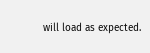will load as expected.